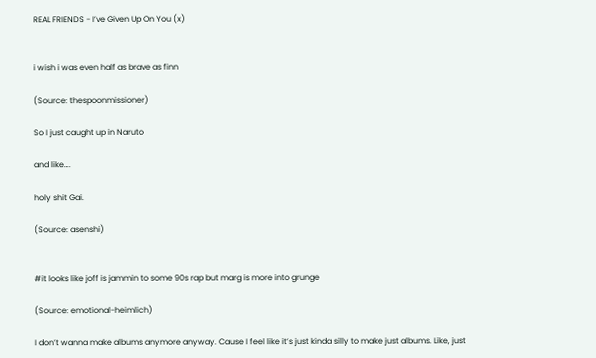REAL FRIENDS - I’ve Given Up On You (x)


i wish i was even half as brave as finn

(Source: thespoonmissioner)

So I just caught up in Naruto

and like….

holy shit Gai.

(Source: asenshi)


#it looks like joff is jammin to some 90s rap but marg is more into grunge

(Source: emotional-heimlich)

I don’t wanna make albums anymore anyway. Cause I feel like it’s just kinda silly to make just albums. Like, just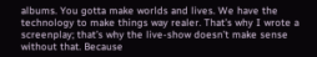albums. You gotta make worlds and lives. We have the technology to make things way realer. That’s why I wrote a screenplay; that’s why the live-show doesn’t make sense without that. Because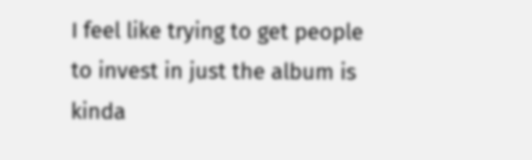I feel like trying to get people to invest in just the album is kinda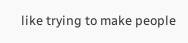like trying to make people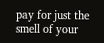pay for just the smell of your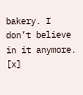bakery. I don’t believe in it anymore. [x]